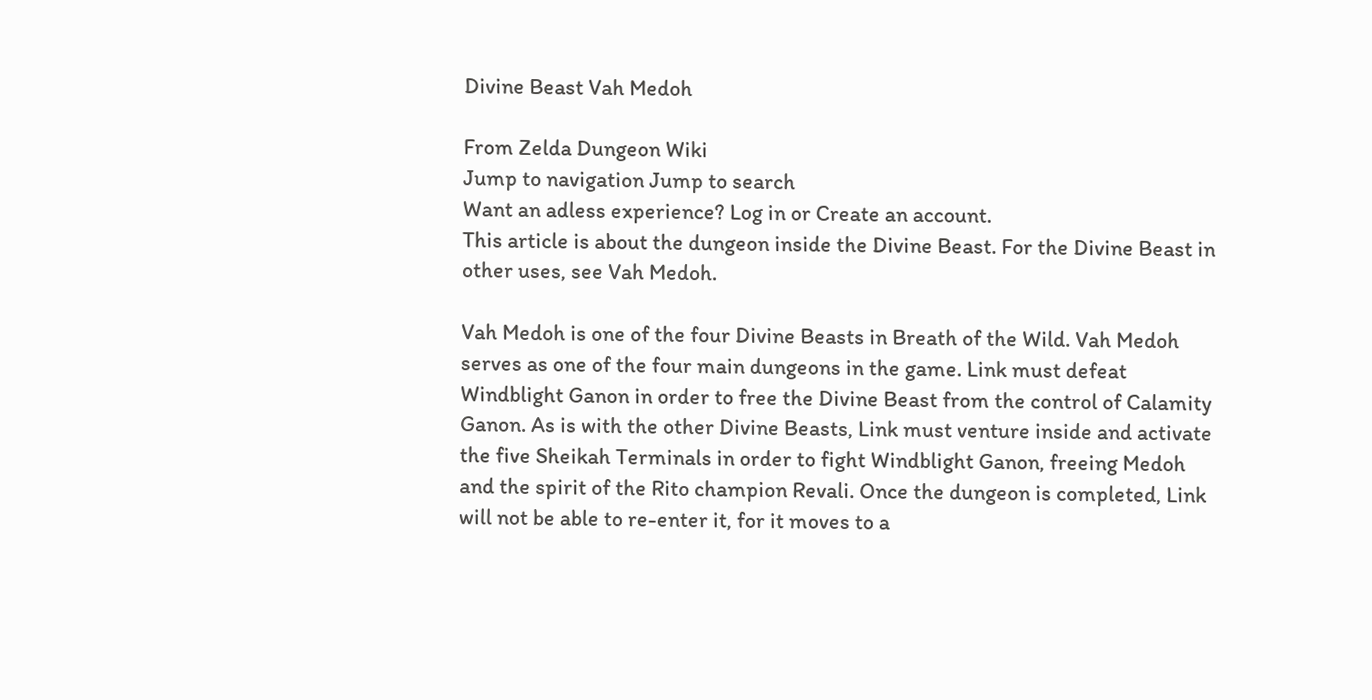Divine Beast Vah Medoh

From Zelda Dungeon Wiki
Jump to navigation Jump to search
Want an adless experience? Log in or Create an account.
This article is about the dungeon inside the Divine Beast. For the Divine Beast in other uses, see Vah Medoh.

Vah Medoh is one of the four Divine Beasts in Breath of the Wild. Vah Medoh serves as one of the four main dungeons in the game. Link must defeat Windblight Ganon in order to free the Divine Beast from the control of Calamity Ganon. As is with the other Divine Beasts, Link must venture inside and activate the five Sheikah Terminals in order to fight Windblight Ganon, freeing Medoh and the spirit of the Rito champion Revali. Once the dungeon is completed, Link will not be able to re-enter it, for it moves to a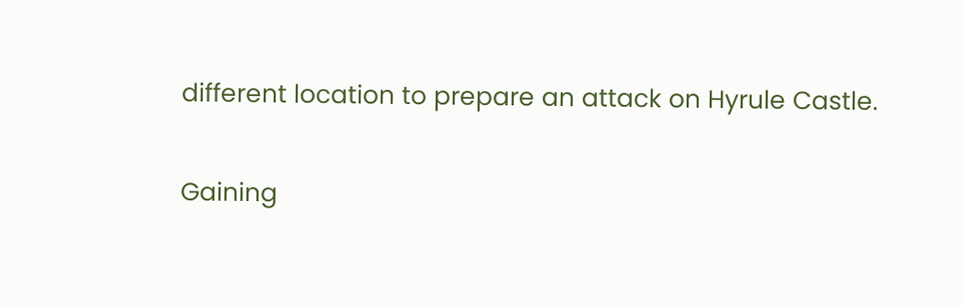different location to prepare an attack on Hyrule Castle.

Gaining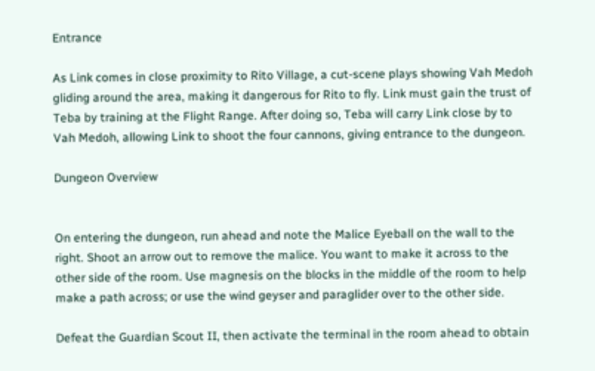Entrance

As Link comes in close proximity to Rito Village, a cut-scene plays showing Vah Medoh gliding around the area, making it dangerous for Rito to fly. Link must gain the trust of Teba by training at the Flight Range. After doing so, Teba will carry Link close by to Vah Medoh, allowing Link to shoot the four cannons, giving entrance to the dungeon.

Dungeon Overview


On entering the dungeon, run ahead and note the Malice Eyeball on the wall to the right. Shoot an arrow out to remove the malice. You want to make it across to the other side of the room. Use magnesis on the blocks in the middle of the room to help make a path across; or use the wind geyser and paraglider over to the other side.

Defeat the Guardian Scout II, then activate the terminal in the room ahead to obtain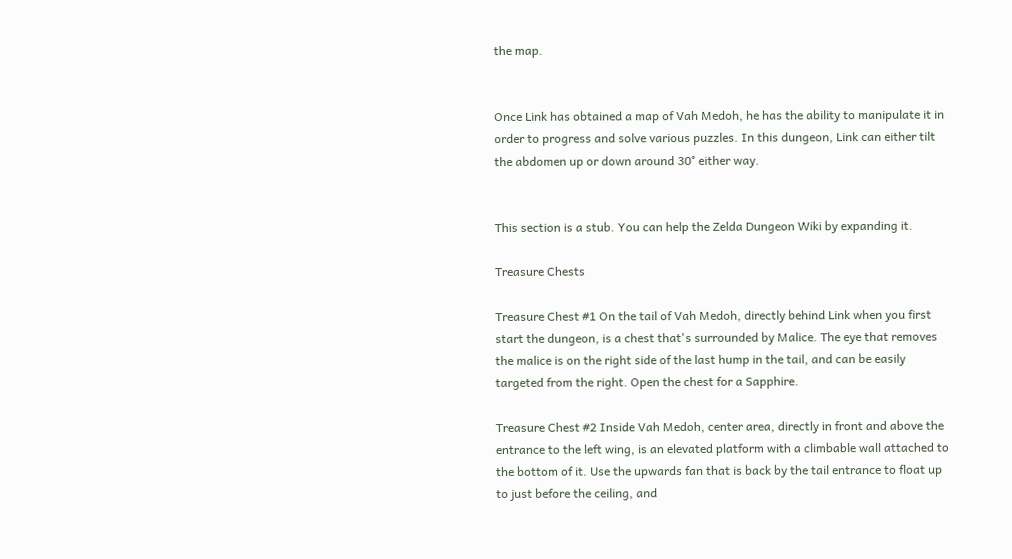the map.


Once Link has obtained a map of Vah Medoh, he has the ability to manipulate it in order to progress and solve various puzzles. In this dungeon, Link can either tilt the abdomen up or down around 30° either way.


This section is a stub. You can help the Zelda Dungeon Wiki by expanding it.

Treasure Chests

Treasure Chest #1 On the tail of Vah Medoh, directly behind Link when you first start the dungeon, is a chest that's surrounded by Malice. The eye that removes the malice is on the right side of the last hump in the tail, and can be easily targeted from the right. Open the chest for a Sapphire.

Treasure Chest #2 Inside Vah Medoh, center area, directly in front and above the entrance to the left wing, is an elevated platform with a climbable wall attached to the bottom of it. Use the upwards fan that is back by the tail entrance to float up to just before the ceiling, and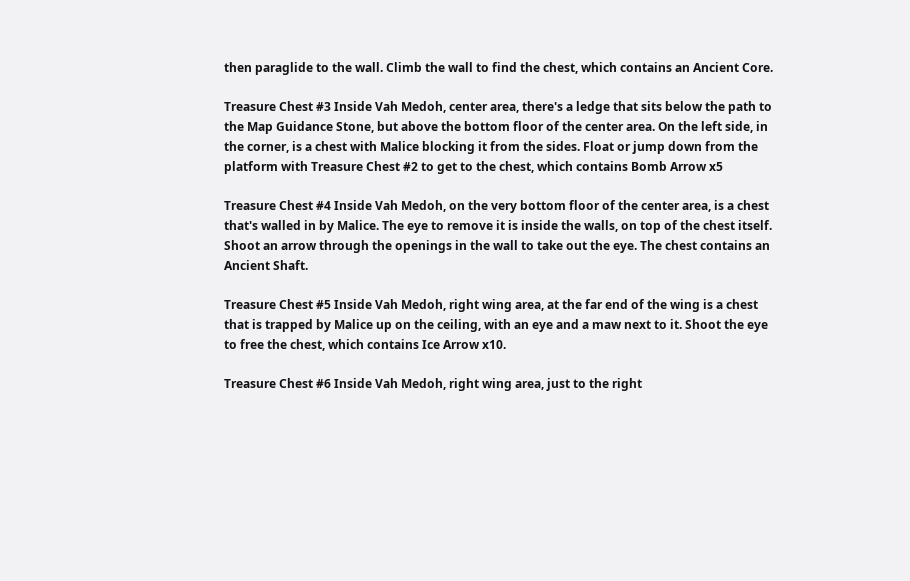then paraglide to the wall. Climb the wall to find the chest, which contains an Ancient Core.

Treasure Chest #3 Inside Vah Medoh, center area, there's a ledge that sits below the path to the Map Guidance Stone, but above the bottom floor of the center area. On the left side, in the corner, is a chest with Malice blocking it from the sides. Float or jump down from the platform with Treasure Chest #2 to get to the chest, which contains Bomb Arrow x5

Treasure Chest #4 Inside Vah Medoh, on the very bottom floor of the center area, is a chest that's walled in by Malice. The eye to remove it is inside the walls, on top of the chest itself. Shoot an arrow through the openings in the wall to take out the eye. The chest contains an Ancient Shaft.

Treasure Chest #5 Inside Vah Medoh, right wing area, at the far end of the wing is a chest that is trapped by Malice up on the ceiling, with an eye and a maw next to it. Shoot the eye to free the chest, which contains Ice Arrow x10.

Treasure Chest #6 Inside Vah Medoh, right wing area, just to the right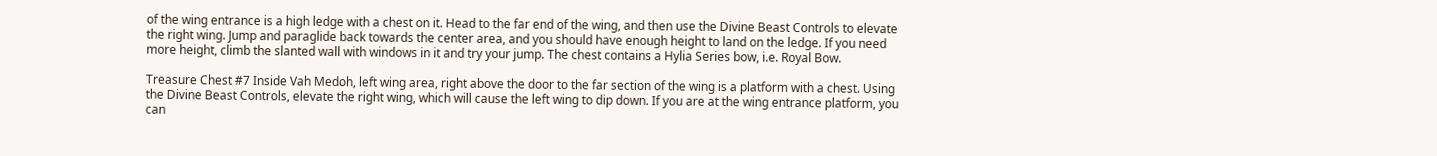of the wing entrance is a high ledge with a chest on it. Head to the far end of the wing, and then use the Divine Beast Controls to elevate the right wing. Jump and paraglide back towards the center area, and you should have enough height to land on the ledge. If you need more height, climb the slanted wall with windows in it and try your jump. The chest contains a Hylia Series bow, i.e. Royal Bow.

Treasure Chest #7 Inside Vah Medoh, left wing area, right above the door to the far section of the wing is a platform with a chest. Using the Divine Beast Controls, elevate the right wing, which will cause the left wing to dip down. If you are at the wing entrance platform, you can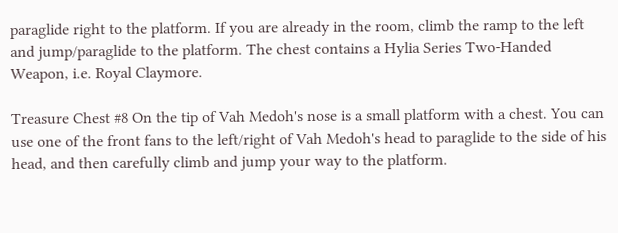paraglide right to the platform. If you are already in the room, climb the ramp to the left and jump/paraglide to the platform. The chest contains a Hylia Series Two-Handed Weapon, i.e. Royal Claymore.

Treasure Chest #8 On the tip of Vah Medoh's nose is a small platform with a chest. You can use one of the front fans to the left/right of Vah Medoh's head to paraglide to the side of his head, and then carefully climb and jump your way to the platform.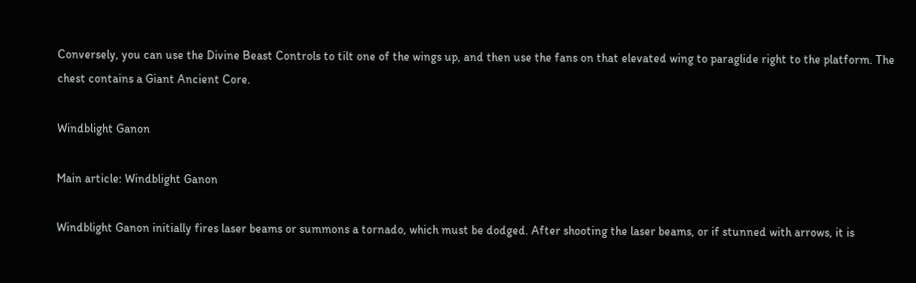Conversely, you can use the Divine Beast Controls to tilt one of the wings up, and then use the fans on that elevated wing to paraglide right to the platform. The chest contains a Giant Ancient Core.

Windblight Ganon

Main article: Windblight Ganon

Windblight Ganon initially fires laser beams or summons a tornado, which must be dodged. After shooting the laser beams, or if stunned with arrows, it is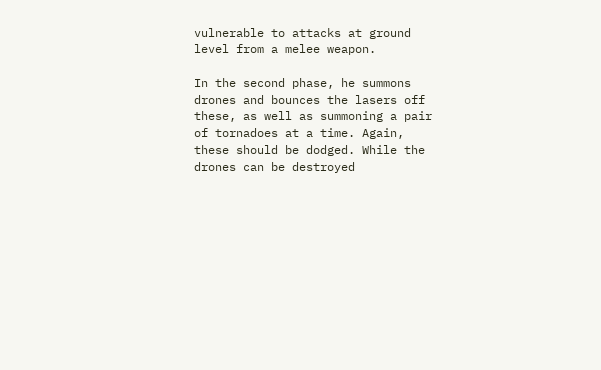vulnerable to attacks at ground level from a melee weapon.

In the second phase, he summons drones and bounces the lasers off these, as well as summoning a pair of tornadoes at a time. Again, these should be dodged. While the drones can be destroyed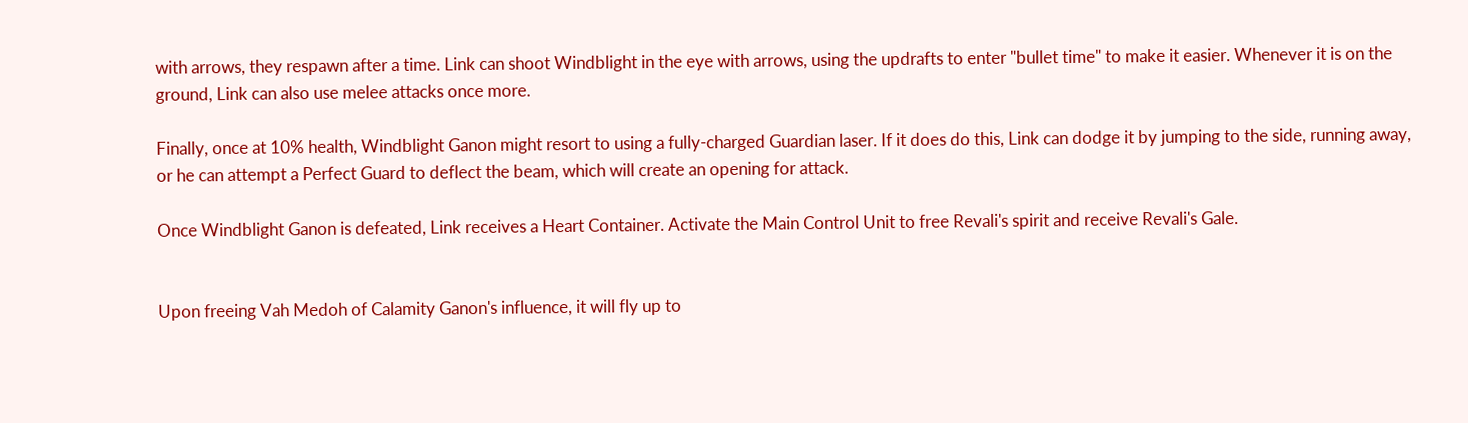with arrows, they respawn after a time. Link can shoot Windblight in the eye with arrows, using the updrafts to enter "bullet time" to make it easier. Whenever it is on the ground, Link can also use melee attacks once more.

Finally, once at 10% health, Windblight Ganon might resort to using a fully-charged Guardian laser. If it does do this, Link can dodge it by jumping to the side, running away, or he can attempt a Perfect Guard to deflect the beam, which will create an opening for attack.

Once Windblight Ganon is defeated, Link receives a Heart Container. Activate the Main Control Unit to free Revali's spirit and receive Revali's Gale.


Upon freeing Vah Medoh of Calamity Ganon's influence, it will fly up to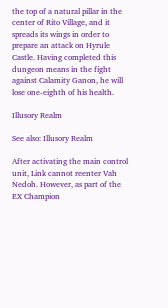the top of a natural pillar in the center of Rito Village, and it spreads its wings in order to prepare an attack on Hyrule Castle. Having completed this dungeon means in the fight against Calamity Ganon, he will lose one-eighth of his health.

Illusory Realm

See also: Illusory Realm

After activating the main control unit, Link cannot reenter Vah Nedoh. However, as part of the EX Champion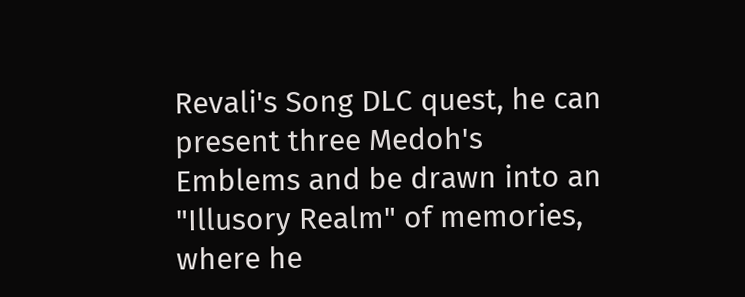Revali's Song DLC quest, he can present three Medoh's Emblems and be drawn into an "Illusory Realm" of memories, where he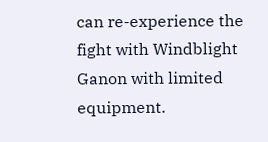can re-experience the fight with Windblight Ganon with limited equipment.